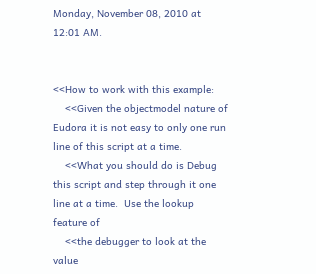Monday, November 08, 2010 at 12:01 AM.


<<How to work with this example:
    <<Given the objectmodel nature of Eudora it is not easy to only one run line of this script at a time.
    <<What you should do is Debug this script and step through it one line at a time.  Use the lookup feature of
    <<the debugger to look at the value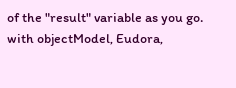of the "result" variable as you go.
with objectModel, Eudora,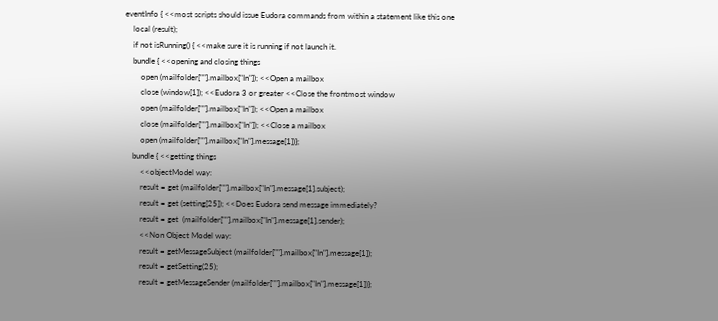eventInfo { <<most scripts should issue Eudora commands from within a statement like this one
    local (result);
    if not isRunning() { <<make sure it is running if not launch it.
    bundle { <<opening and closing things
        open (mailfolder[""].mailbox["In"]); <<Open a mailbox
        close (window[1]); <<Eudora 3 or greater <<Close the frontmost window
        open (mailfolder[""].mailbox["In"]); <<Open a mailbox
        close (mailfolder[""].mailbox["In"]); <<Close a mailbox
        open (mailfolder[""].mailbox["In"].message[1])};
    bundle { <<getting things
        <<objectModel way:
        result = get (mailfolder[""].mailbox["In"].message[1].subject);
        result = get (setting[25]); <<Does Eudora send message immediately?
        result = get  (mailfolder[""].mailbox["In"].message[1].sender);
        <<Non Object Model way:
        result = getMessageSubject (mailfolder[""].mailbox["In"].message[1]);
        result = getSetting(25);
        result = getMessageSender (mailfolder[""].mailbox["In"].message[1])};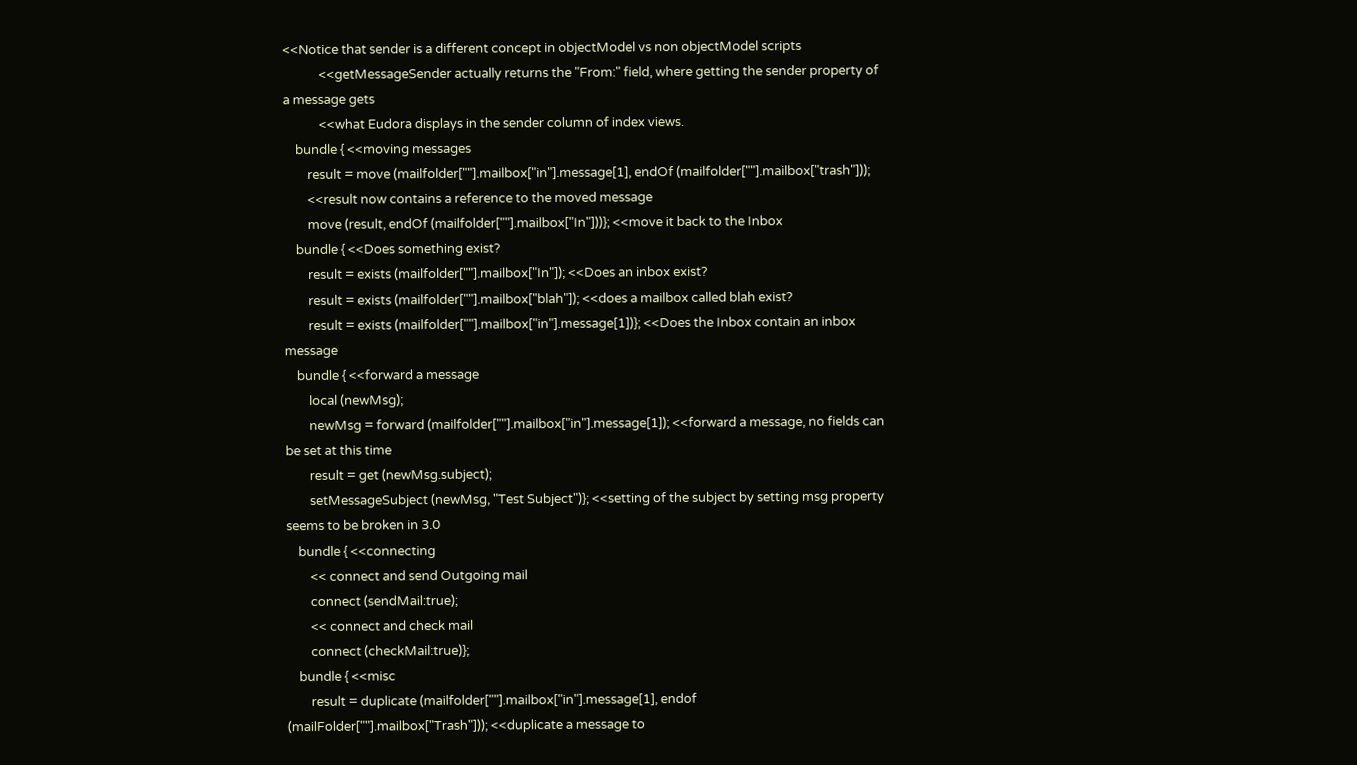<<Notice that sender is a different concept in objectModel vs non objectModel scripts
            <<getMessageSender actually returns the "From:" field, where getting the sender property of a message gets
            <<what Eudora displays in the sender column of index views.
    bundle { <<moving messages
        result = move (mailfolder[""].mailbox["in"].message[1], endOf (mailfolder[""].mailbox["trash"]));
        <<result now contains a reference to the moved message
        move (result, endOf (mailfolder[""].mailbox["In"]))}; <<move it back to the Inbox
    bundle { <<Does something exist?
        result = exists (mailfolder[""].mailbox["In"]); <<Does an inbox exist?
        result = exists (mailfolder[""].mailbox["blah"]); <<does a mailbox called blah exist?
        result = exists (mailfolder[""].mailbox["in"].message[1])}; <<Does the Inbox contain an inbox message
    bundle { <<forward a message
        local (newMsg);
        newMsg = forward (mailfolder[""].mailbox["in"].message[1]); <<forward a message, no fields can be set at this time
        result = get (newMsg.subject);
        setMessageSubject (newMsg, "Test Subject")}; <<setting of the subject by setting msg property seems to be broken in 3.0
    bundle { <<connecting
        << connect and send Outgoing mail
        connect (sendMail:true);
        << connect and check mail
        connect (checkMail:true)};
    bundle { <<misc
        result = duplicate (mailfolder[""].mailbox["in"].message[1], endof (mailFolder[""].mailbox["Trash"])); <<duplicate a message to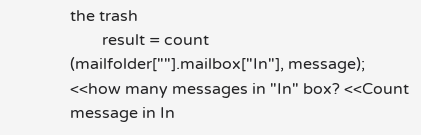the trash
        result = count (mailfolder[""].mailbox["In"], message); <<how many messages in "In" box? <<Count message in In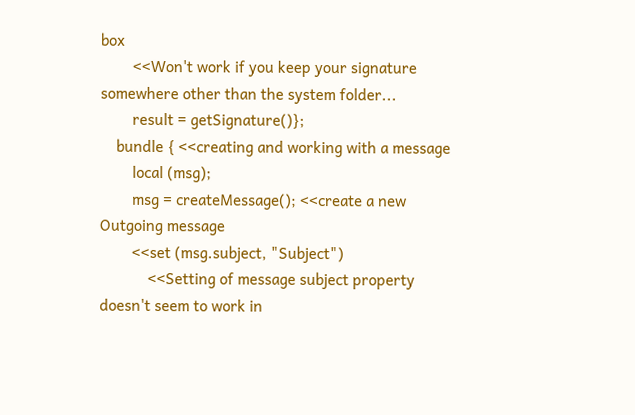box
        <<Won't work if you keep your signature somewhere other than the system folder...
        result = getSignature()};
    bundle { <<creating and working with a message
        local (msg);
        msg = createMessage(); <<create a new Outgoing message
        <<set (msg.subject, "Subject")
            <<Setting of message subject property doesn't seem to work in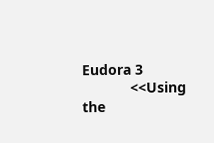Eudora 3
            <<Using the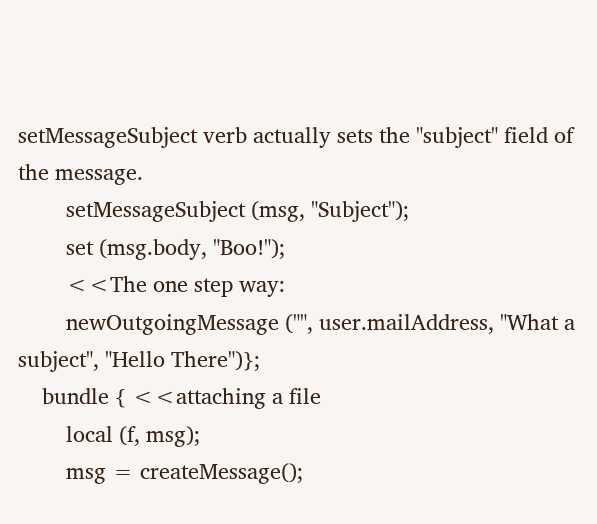setMessageSubject verb actually sets the "subject" field of the message.
        setMessageSubject (msg, "Subject");
        set (msg.body, "Boo!");
        <<The one step way:
        newOutgoingMessage ("", user.mailAddress, "What a subject", "Hello There")};
    bundle { <<attaching a file
        local (f, msg);
        msg = createMessage();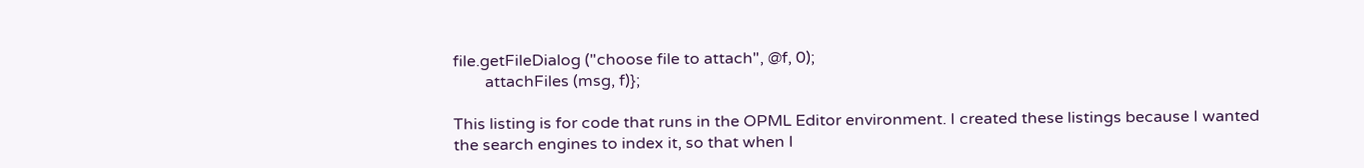file.getFileDialog ("choose file to attach", @f, 0);
        attachFiles (msg, f)};

This listing is for code that runs in the OPML Editor environment. I created these listings because I wanted the search engines to index it, so that when I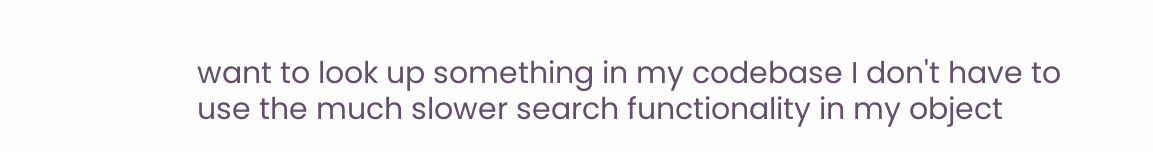want to look up something in my codebase I don't have to use the much slower search functionality in my object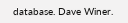database. Dave Winer.